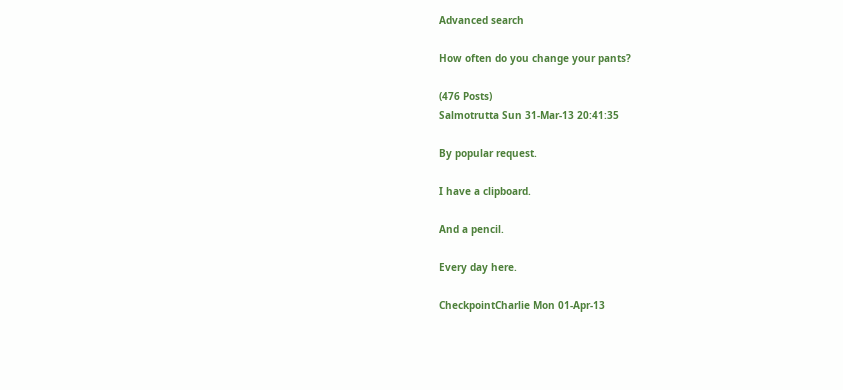Advanced search

How often do you change your pants?

(476 Posts)
Salmotrutta Sun 31-Mar-13 20:41:35

By popular request.

I have a clipboard.

And a pencil.

Every day here.

CheckpointCharlie Mon 01-Apr-13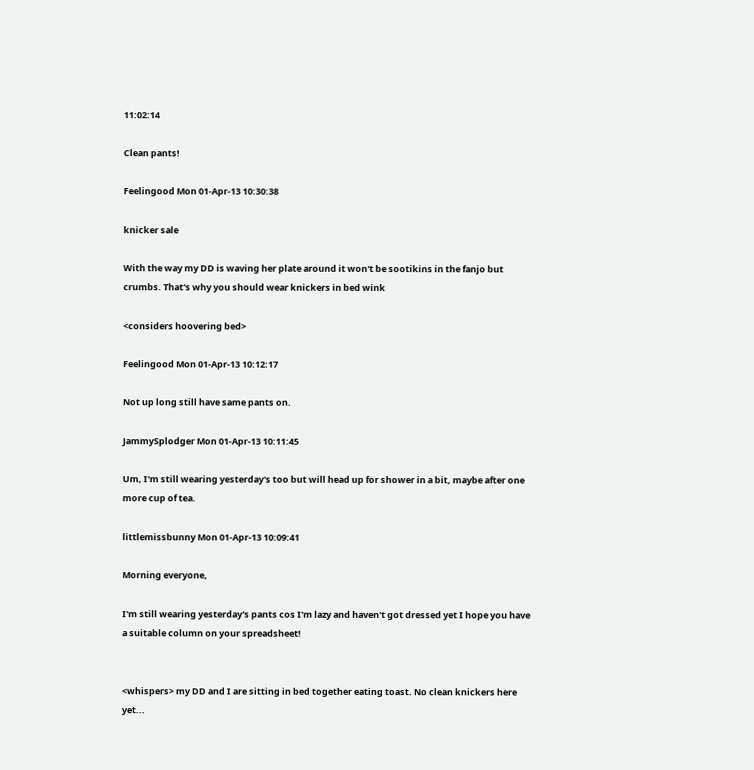11:02:14

Clean pants!

Feelingood Mon 01-Apr-13 10:30:38

knicker sale

With the way my DD is waving her plate around it won't be sootikins in the fanjo but crumbs. That's why you should wear knickers in bed wink

<considers hoovering bed>

Feelingood Mon 01-Apr-13 10:12:17

Not up long still have same pants on.

JammySplodger Mon 01-Apr-13 10:11:45

Um, I'm still wearing yesterday's too but will head up for shower in a bit, maybe after one more cup of tea.

littlemissbunny Mon 01-Apr-13 10:09:41

Morning everyone,

I'm still wearing yesterday's pants cos I'm lazy and haven't got dressed yet I hope you have a suitable column on your spreadsheet!


<whispers> my DD and I are sitting in bed together eating toast. No clean knickers here yet...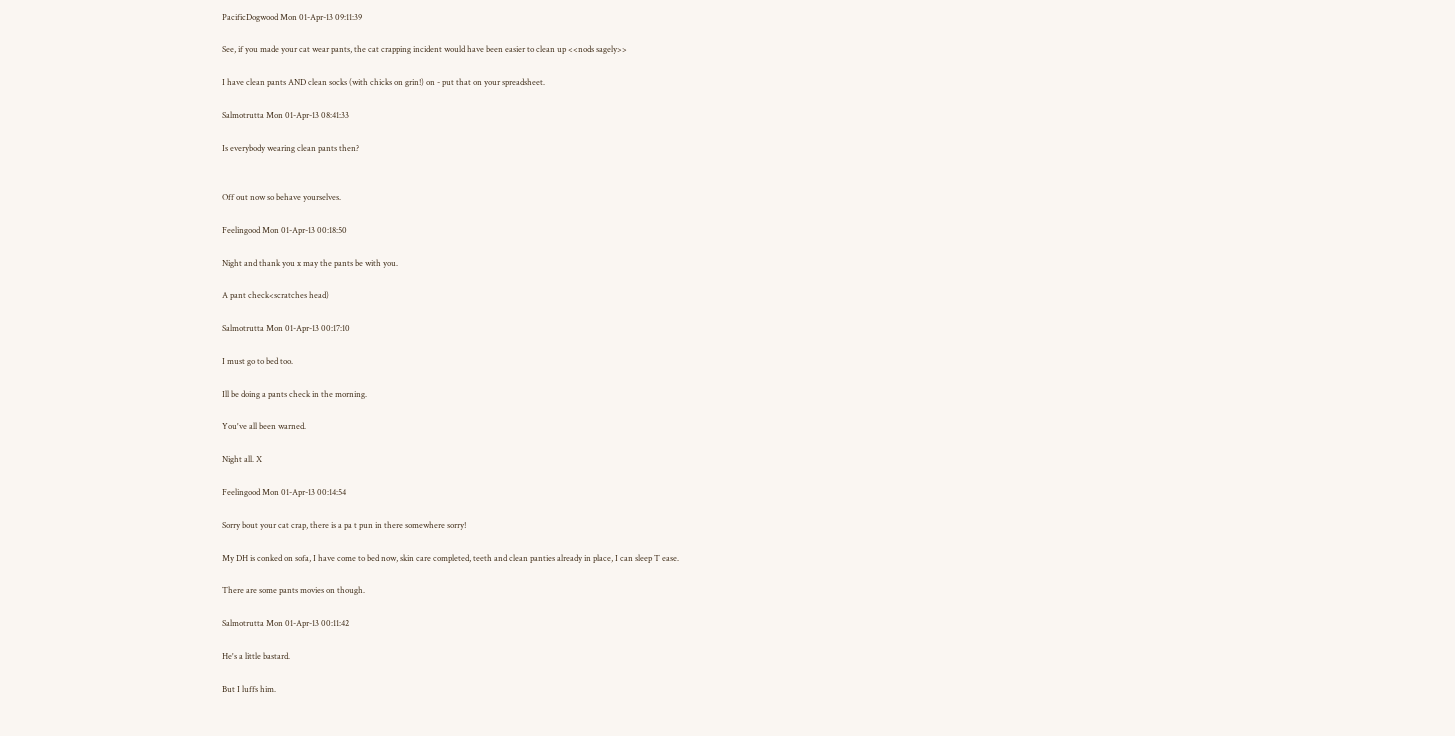PacificDogwood Mon 01-Apr-13 09:11:39

See, if you made your cat wear pants, the cat crapping incident would have been easier to clean up <<nods sagely>>

I have clean pants AND clean socks (with chicks on grin!) on - put that on your spreadsheet.

Salmotrutta Mon 01-Apr-13 08:41:33

Is everybody wearing clean pants then?


Off out now so behave yourselves.

Feelingood Mon 01-Apr-13 00:18:50

Night and thank you x may the pants be with you.

A pant check<scratches head)

Salmotrutta Mon 01-Apr-13 00:17:10

I must go to bed too.

Ill be doing a pants check in the morning.

You've all been warned.

Night all. X

Feelingood Mon 01-Apr-13 00:14:54

Sorry bout your cat crap, there is a pa t pun in there somewhere sorry!

My DH is conked on sofa, I have come to bed now, skin care completed, teeth and clean panties already in place, I can sleep T ease.

There are some pants movies on though.

Salmotrutta Mon 01-Apr-13 00:11:42

He's a little bastard.

But I luffs him.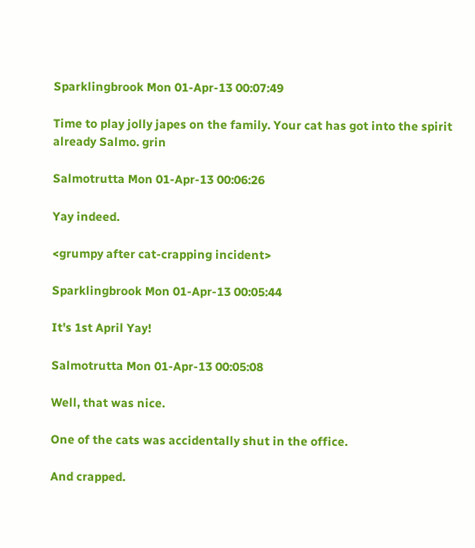Sparklingbrook Mon 01-Apr-13 00:07:49

Time to play jolly japes on the family. Your cat has got into the spirit already Salmo. grin

Salmotrutta Mon 01-Apr-13 00:06:26

Yay indeed.

<grumpy after cat-crapping incident>

Sparklingbrook Mon 01-Apr-13 00:05:44

It's 1st April Yay!

Salmotrutta Mon 01-Apr-13 00:05:08

Well, that was nice.

One of the cats was accidentally shut in the office.

And crapped.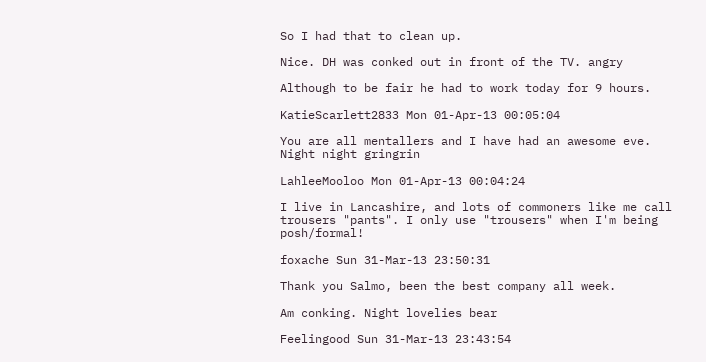So I had that to clean up.

Nice. DH was conked out in front of the TV. angry

Although to be fair he had to work today for 9 hours.

KatieScarlett2833 Mon 01-Apr-13 00:05:04

You are all mentallers and I have had an awesome eve.
Night night gringrin

LahleeMooloo Mon 01-Apr-13 00:04:24

I live in Lancashire, and lots of commoners like me call trousers "pants". I only use "trousers" when I'm being posh/formal!

foxache Sun 31-Mar-13 23:50:31

Thank you Salmo, been the best company all week.

Am conking. Night lovelies bear

Feelingood Sun 31-Mar-13 23:43:54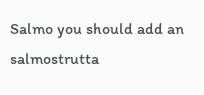Salmo you should add an salmostrutta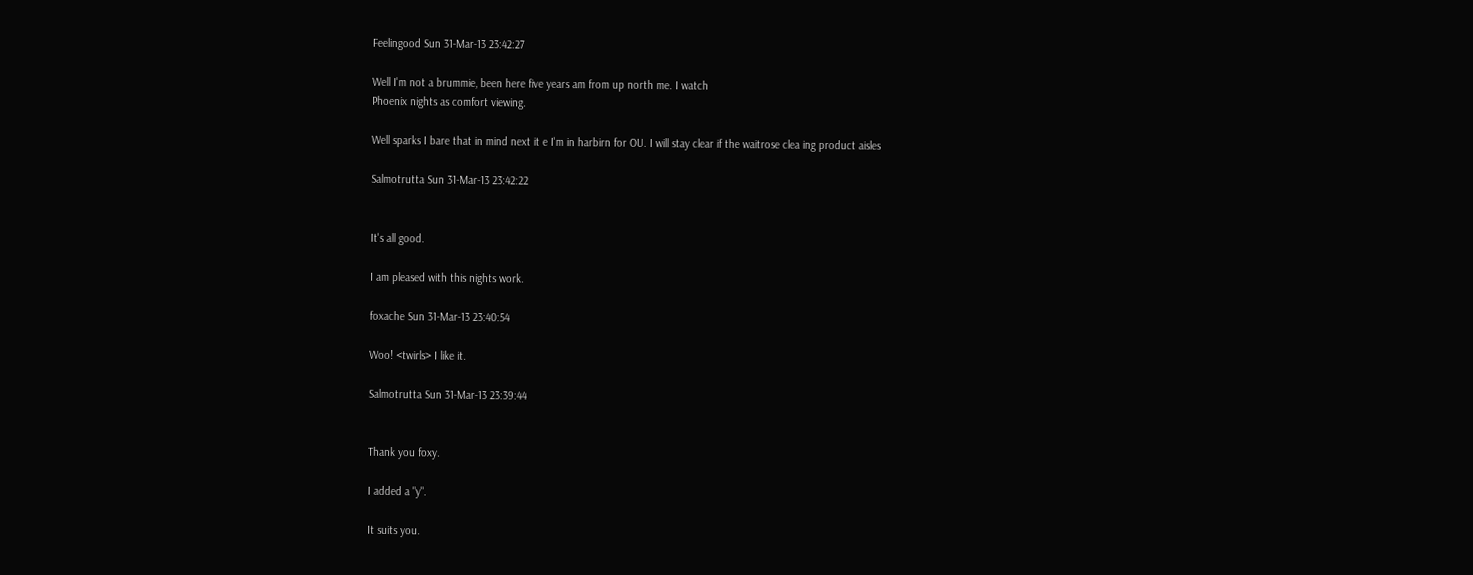Feelingood Sun 31-Mar-13 23:42:27

Well I'm not a brummie, been here five years am from up north me. I watch
Phoenix nights as comfort viewing.

Well sparks I bare that in mind next it e I'm in harbirn for OU. I will stay clear if the waitrose clea ing product aisles

Salmotrutta Sun 31-Mar-13 23:42:22


It's all good.

I am pleased with this nights work.

foxache Sun 31-Mar-13 23:40:54

Woo! <twirls> I like it.

Salmotrutta Sun 31-Mar-13 23:39:44


Thank you foxy.

I added a "y".

It suits you.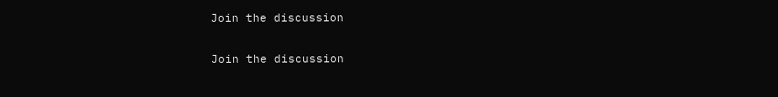Join the discussion

Join the discussion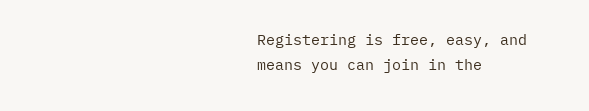Registering is free, easy, and means you can join in the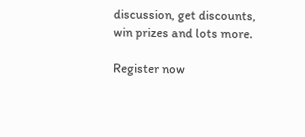discussion, get discounts, win prizes and lots more.

Register now